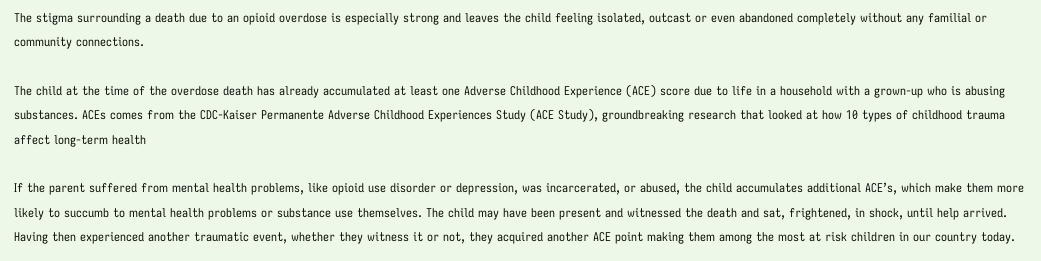The stigma surrounding a death due to an opioid overdose is especially strong and leaves the child feeling isolated, outcast or even abandoned completely without any familial or community connections.

The child at the time of the overdose death has already accumulated at least one Adverse Childhood Experience (ACE) score due to life in a household with a grown-up who is abusing substances. ACEs comes from the CDC-Kaiser Permanente Adverse Childhood Experiences Study (ACE Study), groundbreaking research that looked at how 10 types of childhood trauma affect long-term health

If the parent suffered from mental health problems, like opioid use disorder or depression, was incarcerated, or abused, the child accumulates additional ACE’s, which make them more likely to succumb to mental health problems or substance use themselves. The child may have been present and witnessed the death and sat, frightened, in shock, until help arrived. Having then experienced another traumatic event, whether they witness it or not, they acquired another ACE point making them among the most at risk children in our country today.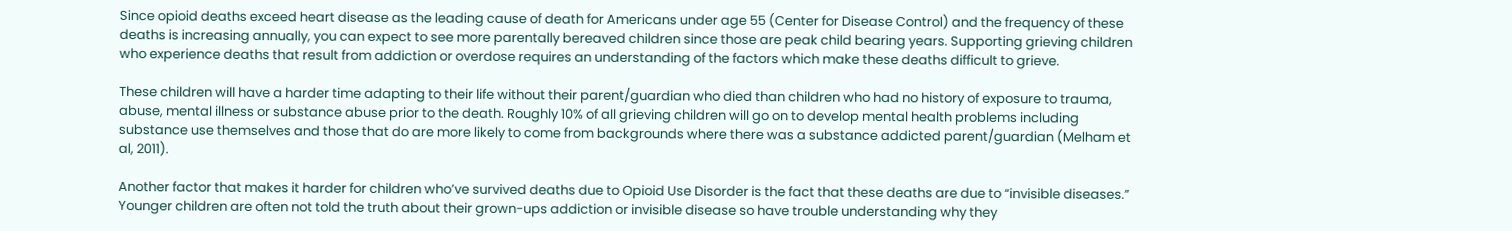Since opioid deaths exceed heart disease as the leading cause of death for Americans under age 55 (Center for Disease Control) and the frequency of these deaths is increasing annually, you can expect to see more parentally bereaved children since those are peak child bearing years. Supporting grieving children who experience deaths that result from addiction or overdose requires an understanding of the factors which make these deaths difficult to grieve.

These children will have a harder time adapting to their life without their parent/guardian who died than children who had no history of exposure to trauma, abuse, mental illness or substance abuse prior to the death. Roughly 10% of all grieving children will go on to develop mental health problems including substance use themselves and those that do are more likely to come from backgrounds where there was a substance addicted parent/guardian (Melham et al, 2011).

Another factor that makes it harder for children who’ve survived deaths due to Opioid Use Disorder is the fact that these deaths are due to “invisible diseases.” Younger children are often not told the truth about their grown-ups addiction or invisible disease so have trouble understanding why they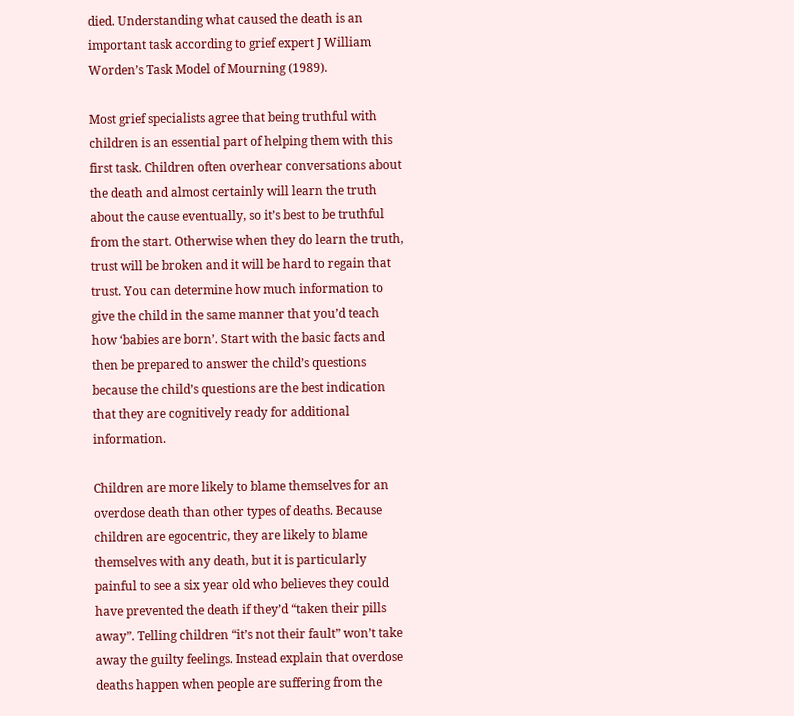died. Understanding what caused the death is an important task according to grief expert J William Worden’s Task Model of Mourning (1989).

Most grief specialists agree that being truthful with children is an essential part of helping them with this first task. Children often overhear conversations about the death and almost certainly will learn the truth about the cause eventually, so it’s best to be truthful from the start. Otherwise when they do learn the truth, trust will be broken and it will be hard to regain that trust. You can determine how much information to give the child in the same manner that you’d teach how ‘babies are born’. Start with the basic facts and then be prepared to answer the child’s questions because the child’s questions are the best indication that they are cognitively ready for additional information.

Children are more likely to blame themselves for an overdose death than other types of deaths. Because children are egocentric, they are likely to blame themselves with any death, but it is particularly painful to see a six year old who believes they could have prevented the death if they’d “taken their pills away”. Telling children “it’s not their fault” won’t take away the guilty feelings. Instead explain that overdose deaths happen when people are suffering from the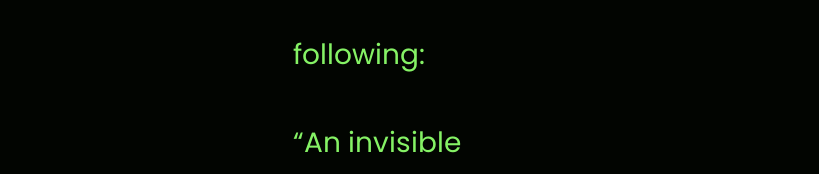following:

“An invisible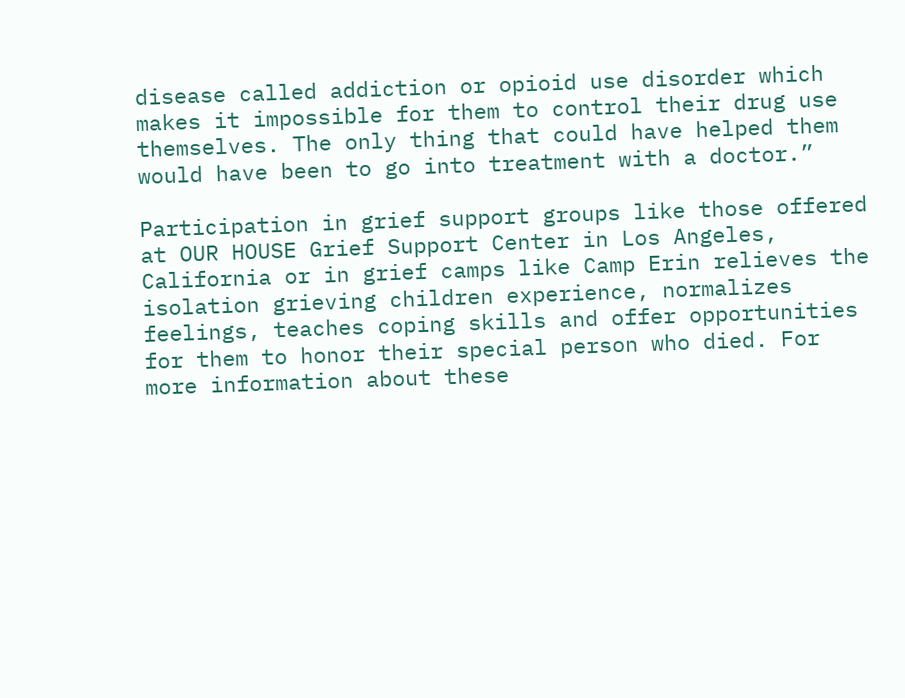disease called addiction or opioid use disorder which makes it impossible for them to control their drug use themselves. The only thing that could have helped them would have been to go into treatment with a doctor.”

Participation in grief support groups like those offered at OUR HOUSE Grief Support Center in Los Angeles, California or in grief camps like Camp Erin relieves the isolation grieving children experience, normalizes feelings, teaches coping skills and offer opportunities for them to honor their special person who died. For more information about these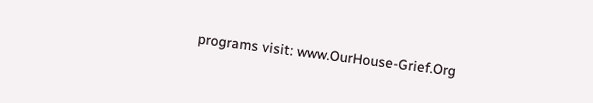programs visit: www.OurHouse-Grief.Org